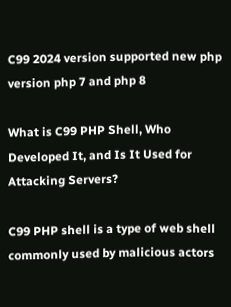C99 2024 version supported new php version php 7 and php 8

What is C99 PHP Shell, Who Developed It, and Is It Used for Attacking Servers?

C99 PHP shell is a type of web shell commonly used by malicious actors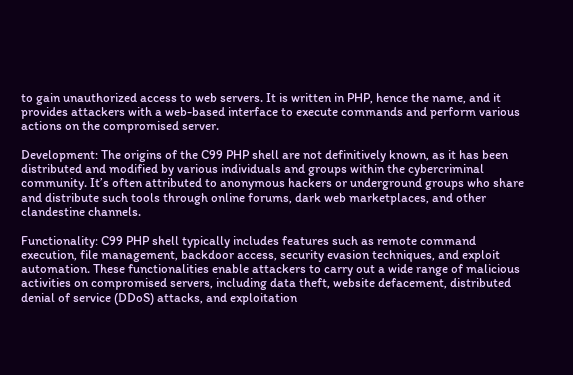to gain unauthorized access to web servers. It is written in PHP, hence the name, and it provides attackers with a web-based interface to execute commands and perform various actions on the compromised server.

Development: The origins of the C99 PHP shell are not definitively known, as it has been distributed and modified by various individuals and groups within the cybercriminal community. It’s often attributed to anonymous hackers or underground groups who share and distribute such tools through online forums, dark web marketplaces, and other clandestine channels.

Functionality: C99 PHP shell typically includes features such as remote command execution, file management, backdoor access, security evasion techniques, and exploit automation. These functionalities enable attackers to carry out a wide range of malicious activities on compromised servers, including data theft, website defacement, distributed denial of service (DDoS) attacks, and exploitation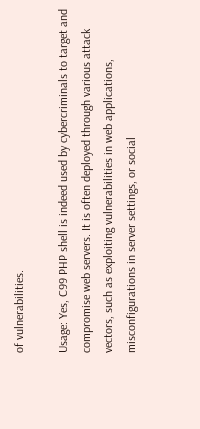of vulnerabilities.

Usage: Yes, C99 PHP shell is indeed used by cybercriminals to target and compromise web servers. It is often deployed through various attack vectors, such as exploiting vulnerabilities in web applications, misconfigurations in server settings, or social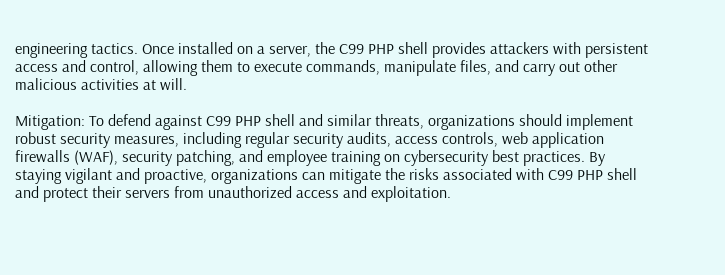engineering tactics. Once installed on a server, the C99 PHP shell provides attackers with persistent access and control, allowing them to execute commands, manipulate files, and carry out other malicious activities at will.

Mitigation: To defend against C99 PHP shell and similar threats, organizations should implement robust security measures, including regular security audits, access controls, web application firewalls (WAF), security patching, and employee training on cybersecurity best practices. By staying vigilant and proactive, organizations can mitigate the risks associated with C99 PHP shell and protect their servers from unauthorized access and exploitation.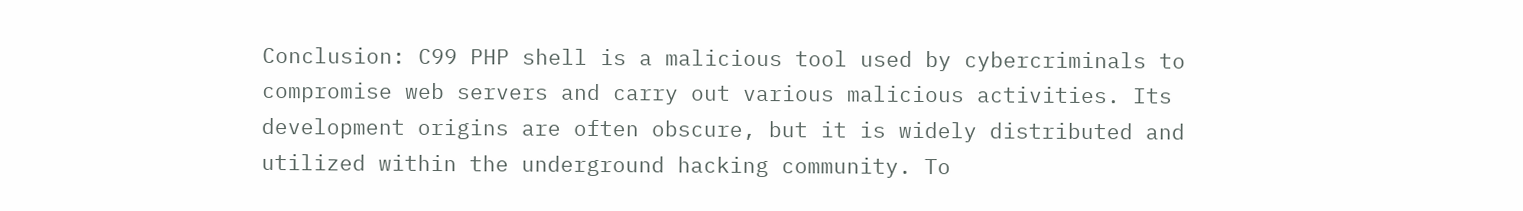Conclusion: C99 PHP shell is a malicious tool used by cybercriminals to compromise web servers and carry out various malicious activities. Its development origins are often obscure, but it is widely distributed and utilized within the underground hacking community. To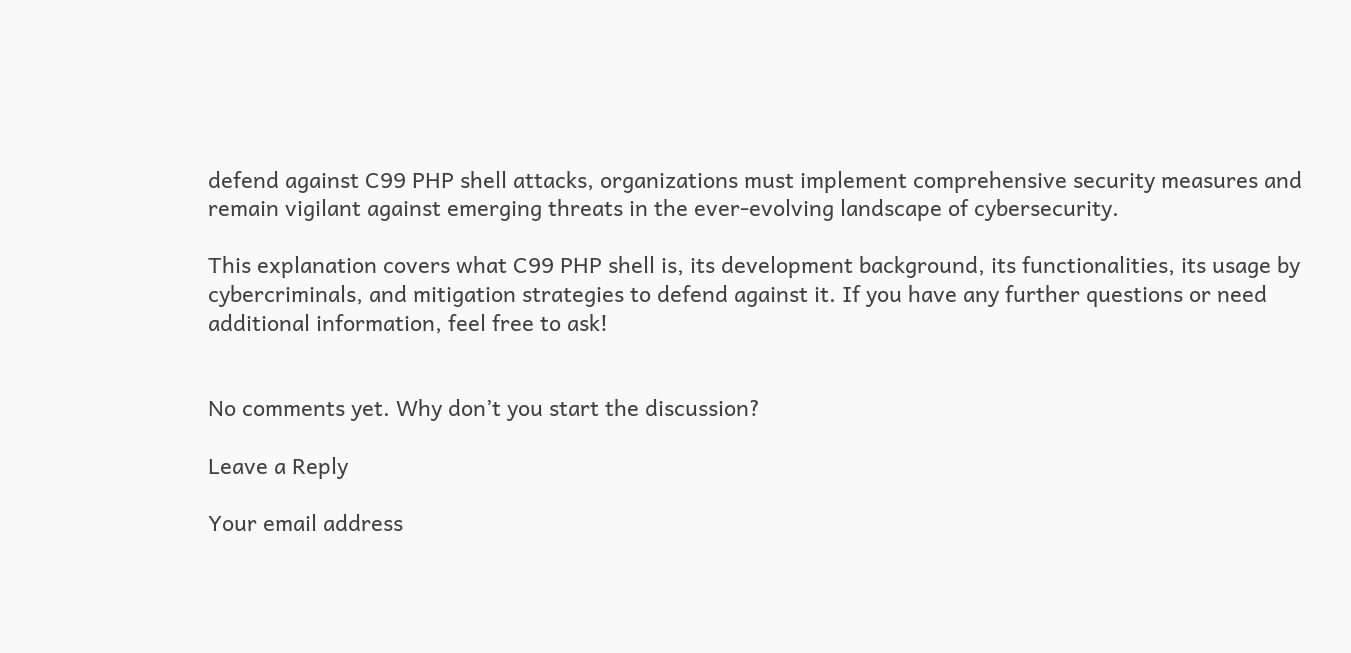defend against C99 PHP shell attacks, organizations must implement comprehensive security measures and remain vigilant against emerging threats in the ever-evolving landscape of cybersecurity.

This explanation covers what C99 PHP shell is, its development background, its functionalities, its usage by cybercriminals, and mitigation strategies to defend against it. If you have any further questions or need additional information, feel free to ask!


No comments yet. Why don’t you start the discussion?

Leave a Reply

Your email address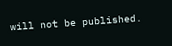will not be published.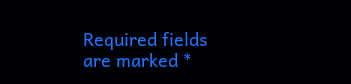Required fields are marked *